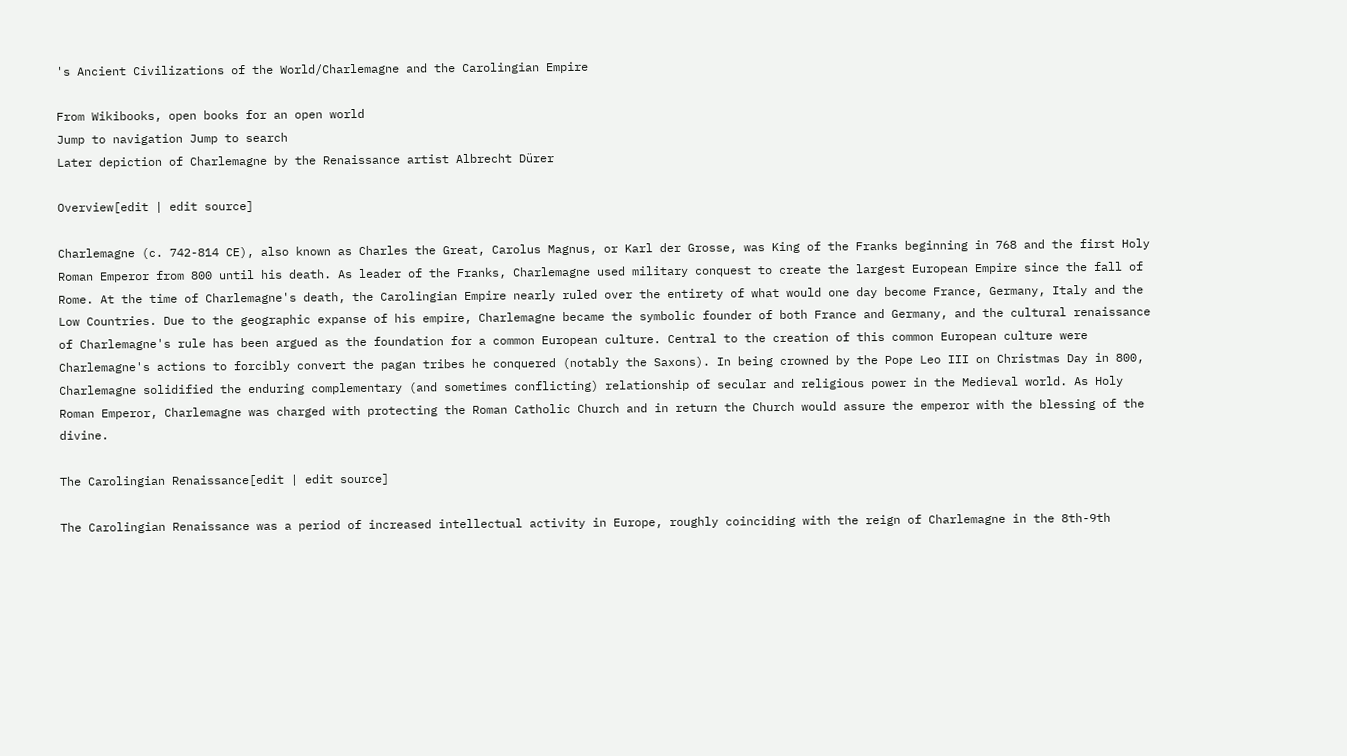's Ancient Civilizations of the World/Charlemagne and the Carolingian Empire

From Wikibooks, open books for an open world
Jump to navigation Jump to search
Later depiction of Charlemagne by the Renaissance artist Albrecht Dürer

Overview[edit | edit source]

Charlemagne (c. 742-814 CE), also known as Charles the Great, Carolus Magnus, or Karl der Grosse, was King of the Franks beginning in 768 and the first Holy Roman Emperor from 800 until his death. As leader of the Franks, Charlemagne used military conquest to create the largest European Empire since the fall of Rome. At the time of Charlemagne's death, the Carolingian Empire nearly ruled over the entirety of what would one day become France, Germany, Italy and the Low Countries. Due to the geographic expanse of his empire, Charlemagne became the symbolic founder of both France and Germany, and the cultural renaissance of Charlemagne's rule has been argued as the foundation for a common European culture. Central to the creation of this common European culture were Charlemagne's actions to forcibly convert the pagan tribes he conquered (notably the Saxons). In being crowned by the Pope Leo III on Christmas Day in 800, Charlemagne solidified the enduring complementary (and sometimes conflicting) relationship of secular and religious power in the Medieval world. As Holy Roman Emperor, Charlemagne was charged with protecting the Roman Catholic Church and in return the Church would assure the emperor with the blessing of the divine.

The Carolingian Renaissance[edit | edit source]

The Carolingian Renaissance was a period of increased intellectual activity in Europe, roughly coinciding with the reign of Charlemagne in the 8th-9th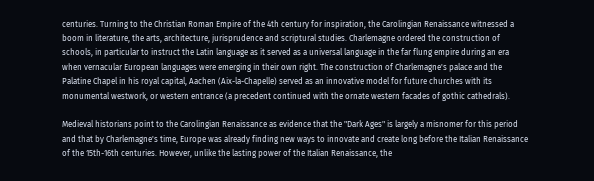centuries. Turning to the Christian Roman Empire of the 4th century for inspiration, the Carolingian Renaissance witnessed a boom in literature, the arts, architecture, jurisprudence and scriptural studies. Charlemagne ordered the construction of schools, in particular to instruct the Latin language as it served as a universal language in the far flung empire during an era when vernacular European languages were emerging in their own right. The construction of Charlemagne's palace and the Palatine Chapel in his royal capital, Aachen (Aix-la-Chapelle) served as an innovative model for future churches with its monumental westwork, or western entrance (a precedent continued with the ornate western facades of gothic cathedrals).

Medieval historians point to the Carolingian Renaissance as evidence that the "Dark Ages" is largely a misnomer for this period and that by Charlemagne's time, Europe was already finding new ways to innovate and create long before the Italian Renaissance of the 15th-16th centuries. However, unlike the lasting power of the Italian Renaissance, the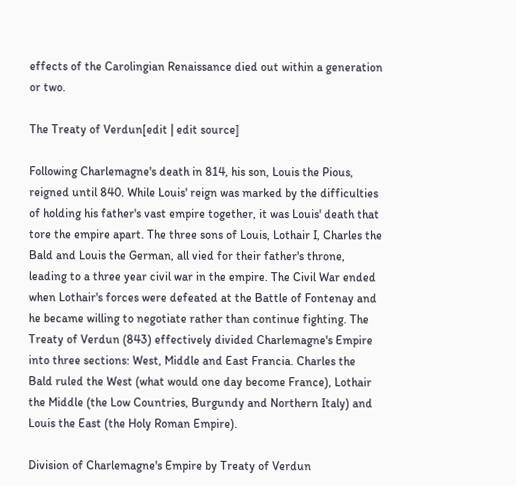effects of the Carolingian Renaissance died out within a generation or two.

The Treaty of Verdun[edit | edit source]

Following Charlemagne's death in 814, his son, Louis the Pious, reigned until 840. While Louis' reign was marked by the difficulties of holding his father's vast empire together, it was Louis' death that tore the empire apart. The three sons of Louis, Lothair I, Charles the Bald and Louis the German, all vied for their father's throne, leading to a three year civil war in the empire. The Civil War ended when Lothair's forces were defeated at the Battle of Fontenay and he became willing to negotiate rather than continue fighting. The Treaty of Verdun (843) effectively divided Charlemagne's Empire into three sections: West, Middle and East Francia. Charles the Bald ruled the West (what would one day become France), Lothair the Middle (the Low Countries, Burgundy and Northern Italy) and Louis the East (the Holy Roman Empire).

Division of Charlemagne's Empire by Treaty of Verdun